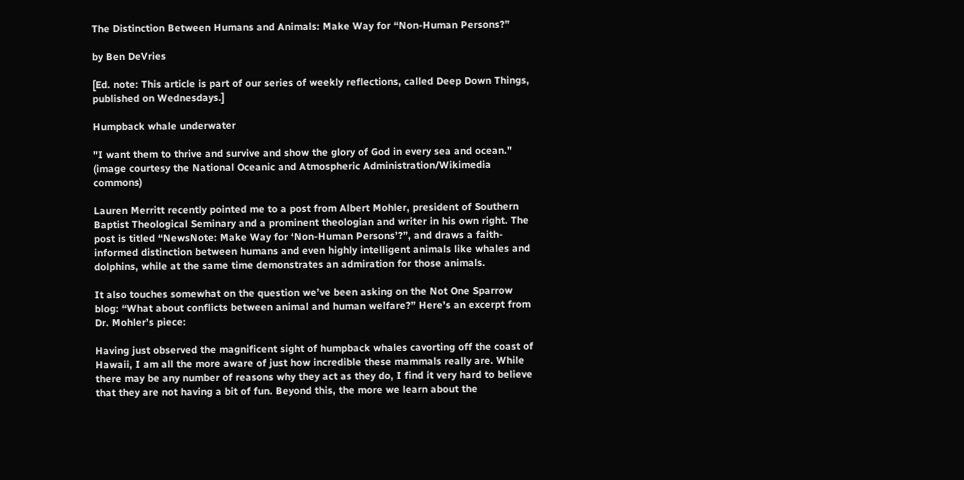The Distinction Between Humans and Animals: Make Way for “Non-Human Persons?”

by Ben DeVries

[Ed. note: This article is part of our series of weekly reflections, called Deep Down Things, published on Wednesdays.]

Humpback whale underwater

"I want them to thrive and survive and show the glory of God in every sea and ocean." (image courtesy the National Oceanic and Atmospheric Administration/Wikimedia commons)

Lauren Merritt recently pointed me to a post from Albert Mohler, president of Southern Baptist Theological Seminary and a prominent theologian and writer in his own right. The post is titled “NewsNote: Make Way for ‘Non-Human Persons’?”, and draws a faith-informed distinction between humans and even highly intelligent animals like whales and dolphins, while at the same time demonstrates an admiration for those animals.

It also touches somewhat on the question we’ve been asking on the Not One Sparrow blog: “What about conflicts between animal and human welfare?” Here’s an excerpt from Dr. Mohler’s piece:

Having just observed the magnificent sight of humpback whales cavorting off the coast of Hawaii, I am all the more aware of just how incredible these mammals really are. While there may be any number of reasons why they act as they do, I find it very hard to believe that they are not having a bit of fun. Beyond this, the more we learn about the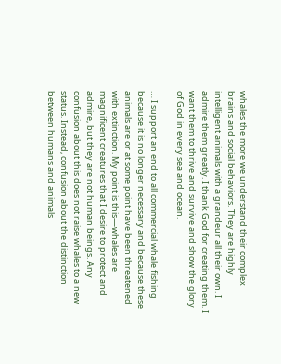whales the more we understand their complex brains and social behaviors. They are highly intelligent animals with a grandeur all their own. I admire them greatly. I thank God for creating them. I want them to thrive and survive and show the glory of God in every sea and ocean.

… I support an end to all commercial whale fishing because it is no longer necessary and because these animals are or at some point have been threatened with extinction. My point is this—whales are magnificent creatures that I desire to protect and admire, but they are not human beings. Any confusion about this does not raise whales to a new status. Instead, confusion about the distinction between humans and animals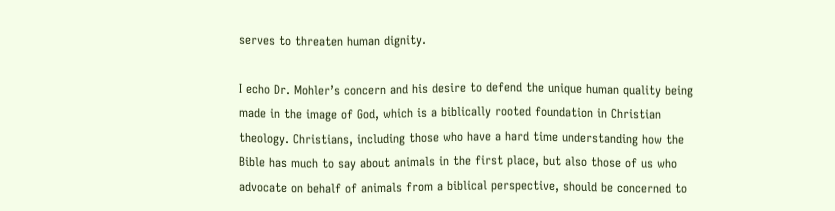serves to threaten human dignity.

I echo Dr. Mohler’s concern and his desire to defend the unique human quality being made in the image of God, which is a biblically rooted foundation in Christian theology. Christians, including those who have a hard time understanding how the Bible has much to say about animals in the first place, but also those of us who advocate on behalf of animals from a biblical perspective, should be concerned to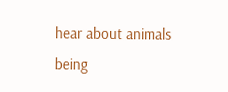hear about animals being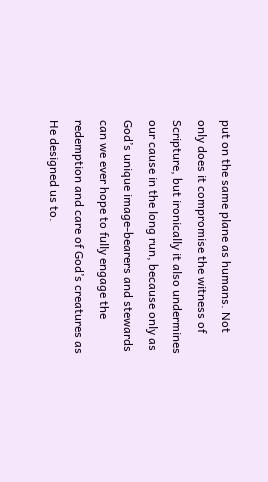put on the same plane as humans. Not only does it compromise the witness of Scripture, but ironically it also undermines our cause in the long run, because only as God’s unique image-bearers and stewards can we ever hope to fully engage the redemption and care of God’s creatures as He designed us to.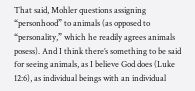That said, Mohler questions assigning “personhood” to animals (as opposed to “personality,” which he readily agrees animals posess). And I think there’s something to be said for seeing animals, as I believe God does (Luke 12:6), as individual beings with an individual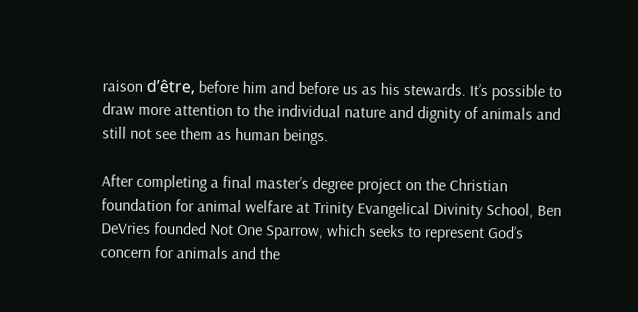raison d’être, before him and before us as his stewards. It’s possible to draw more attention to the individual nature and dignity of animals and still not see them as human beings.

After completing a final master’s degree project on the Christian foundation for animal welfare at Trinity Evangelical Divinity School, Ben DeVries founded Not One Sparrow, which seeks to represent God’s concern for animals and the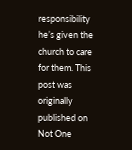responsibility he’s given the church to care for them. This post was originally published on Not One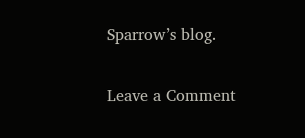Sparrow’s blog.

Leave a Comment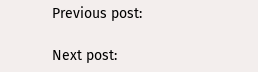Previous post:

Next post: